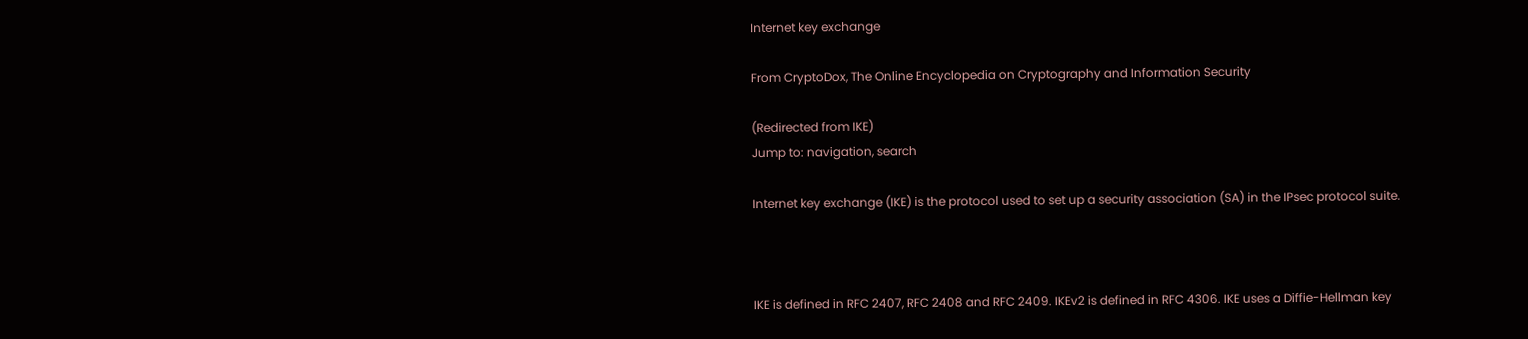Internet key exchange

From CryptoDox, The Online Encyclopedia on Cryptography and Information Security

(Redirected from IKE)
Jump to: navigation, search

Internet key exchange (IKE) is the protocol used to set up a security association (SA) in the IPsec protocol suite.



IKE is defined in RFC 2407, RFC 2408 and RFC 2409. IKEv2 is defined in RFC 4306. IKE uses a Diffie-Hellman key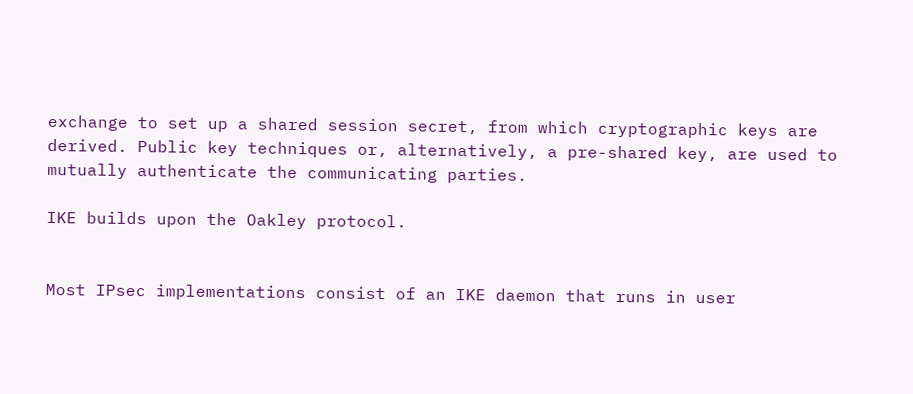exchange to set up a shared session secret, from which cryptographic keys are derived. Public key techniques or, alternatively, a pre-shared key, are used to mutually authenticate the communicating parties.

IKE builds upon the Oakley protocol.


Most IPsec implementations consist of an IKE daemon that runs in user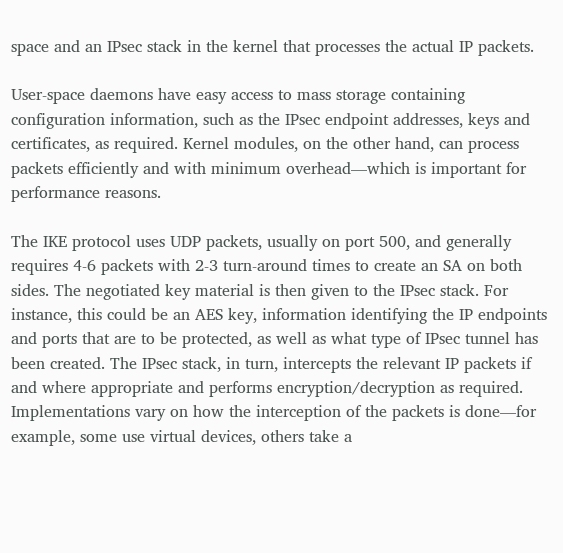space and an IPsec stack in the kernel that processes the actual IP packets.

User-space daemons have easy access to mass storage containing configuration information, such as the IPsec endpoint addresses, keys and certificates, as required. Kernel modules, on the other hand, can process packets efficiently and with minimum overhead—which is important for performance reasons.

The IKE protocol uses UDP packets, usually on port 500, and generally requires 4-6 packets with 2-3 turn-around times to create an SA on both sides. The negotiated key material is then given to the IPsec stack. For instance, this could be an AES key, information identifying the IP endpoints and ports that are to be protected, as well as what type of IPsec tunnel has been created. The IPsec stack, in turn, intercepts the relevant IP packets if and where appropriate and performs encryption/decryption as required. Implementations vary on how the interception of the packets is done—for example, some use virtual devices, others take a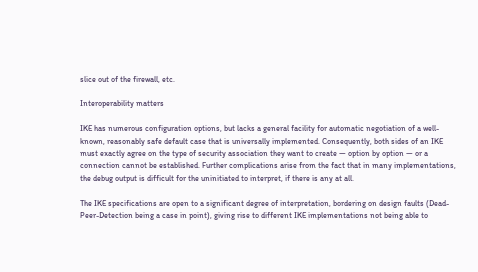slice out of the firewall, etc.

Interoperability matters

IKE has numerous configuration options, but lacks a general facility for automatic negotiation of a well-known, reasonably safe default case that is universally implemented. Consequently, both sides of an IKE must exactly agree on the type of security association they want to create — option by option — or a connection cannot be established. Further complications arise from the fact that in many implementations, the debug output is difficult for the uninitiated to interpret, if there is any at all.

The IKE specifications are open to a significant degree of interpretation, bordering on design faults (Dead-Peer-Detection being a case in point), giving rise to different IKE implementations not being able to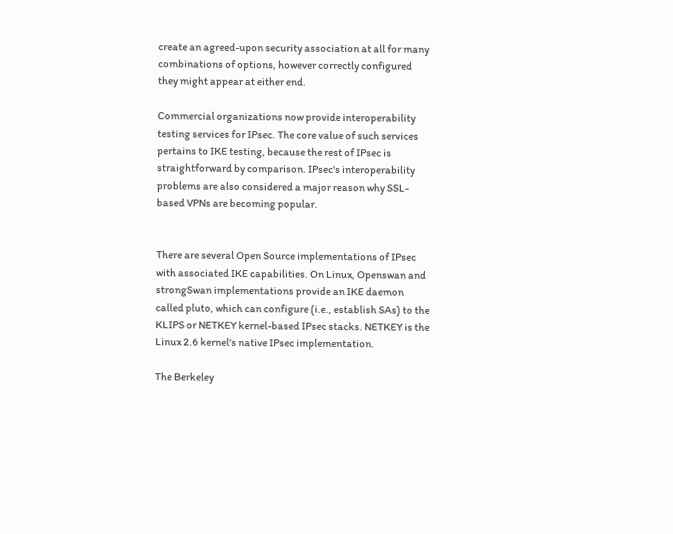create an agreed-upon security association at all for many combinations of options, however correctly configured they might appear at either end.

Commercial organizations now provide interoperability testing services for IPsec. The core value of such services pertains to IKE testing, because the rest of IPsec is straightforward by comparison. IPsec's interoperability problems are also considered a major reason why SSL-based VPNs are becoming popular.


There are several Open Source implementations of IPsec with associated IKE capabilities. On Linux, Openswan and strongSwan implementations provide an IKE daemon called pluto, which can configure (i.e., establish SAs) to the KLIPS or NETKEY kernel-based IPsec stacks. NETKEY is the Linux 2.6 kernel's native IPsec implementation.

The Berkeley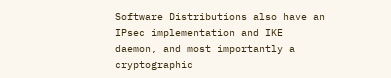Software Distributions also have an IPsec implementation and IKE daemon, and most importantly a cryptographic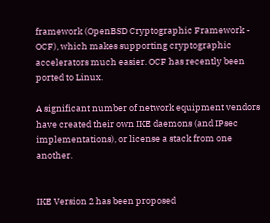framework (OpenBSD Cryptographic Framework - OCF), which makes supporting cryptographic accelerators much easier. OCF has recently been ported to Linux.

A significant number of network equipment vendors have created their own IKE daemons (and IPsec implementations), or license a stack from one another.


IKE Version 2 has been proposed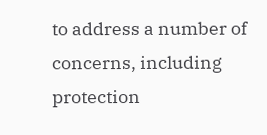to address a number of concerns, including protection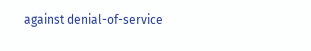against denial-of-service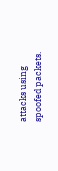attacks using spoofed packets.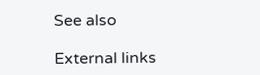See also

External links